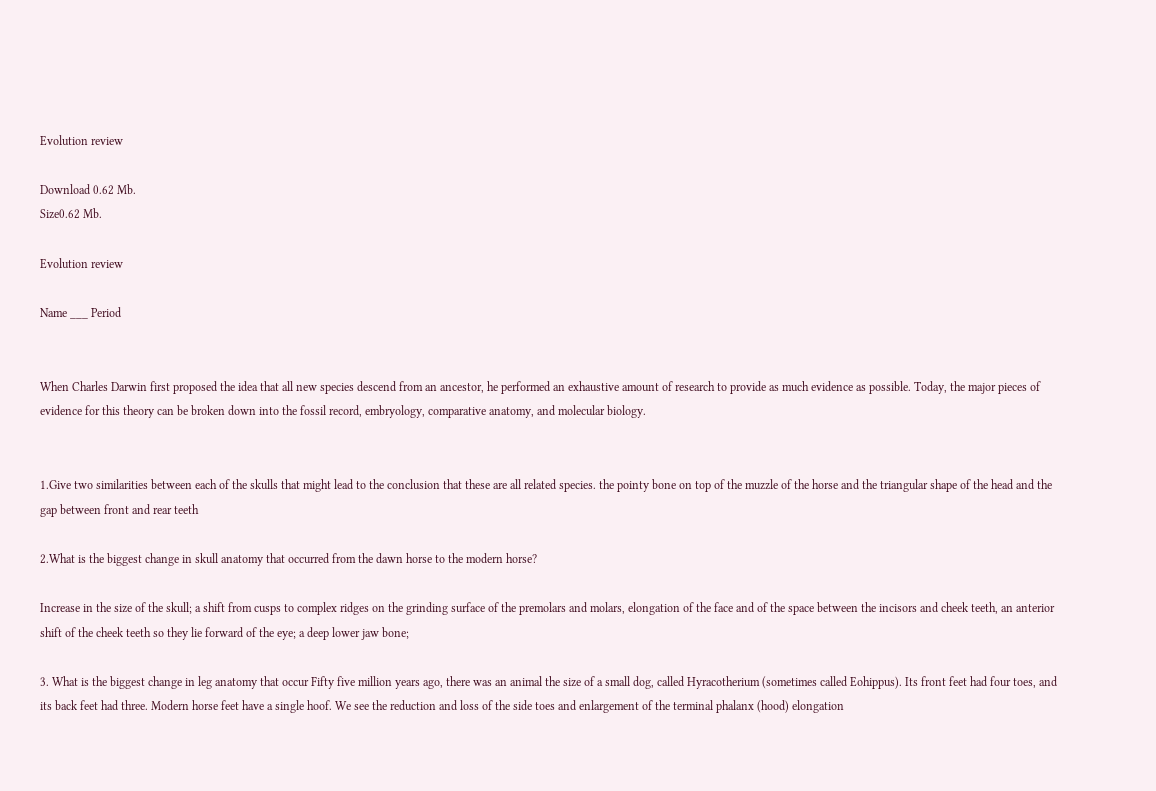Evolution review

Download 0.62 Mb.
Size0.62 Mb.

Evolution review

Name ___ Period


When Charles Darwin first proposed the idea that all new species descend from an ancestor, he performed an exhaustive amount of research to provide as much evidence as possible. Today, the major pieces of evidence for this theory can be broken down into the fossil record, embryology, comparative anatomy, and molecular biology.


1.Give two similarities between each of the skulls that might lead to the conclusion that these are all related species. the pointy bone on top of the muzzle of the horse and the triangular shape of the head and the gap between front and rear teeth

2.What is the biggest change in skull anatomy that occurred from the dawn horse to the modern horse?

Increase in the size of the skull; a shift from cusps to complex ridges on the grinding surface of the premolars and molars, elongation of the face and of the space between the incisors and cheek teeth, an anterior shift of the cheek teeth so they lie forward of the eye; a deep lower jaw bone;

3. What is the biggest change in leg anatomy that occur Fifty five million years ago, there was an animal the size of a small dog, called Hyracotherium (sometimes called Eohippus). Its front feet had four toes, and its back feet had three. Modern horse feet have a single hoof. We see the reduction and loss of the side toes and enlargement of the terminal phalanx (hood) elongation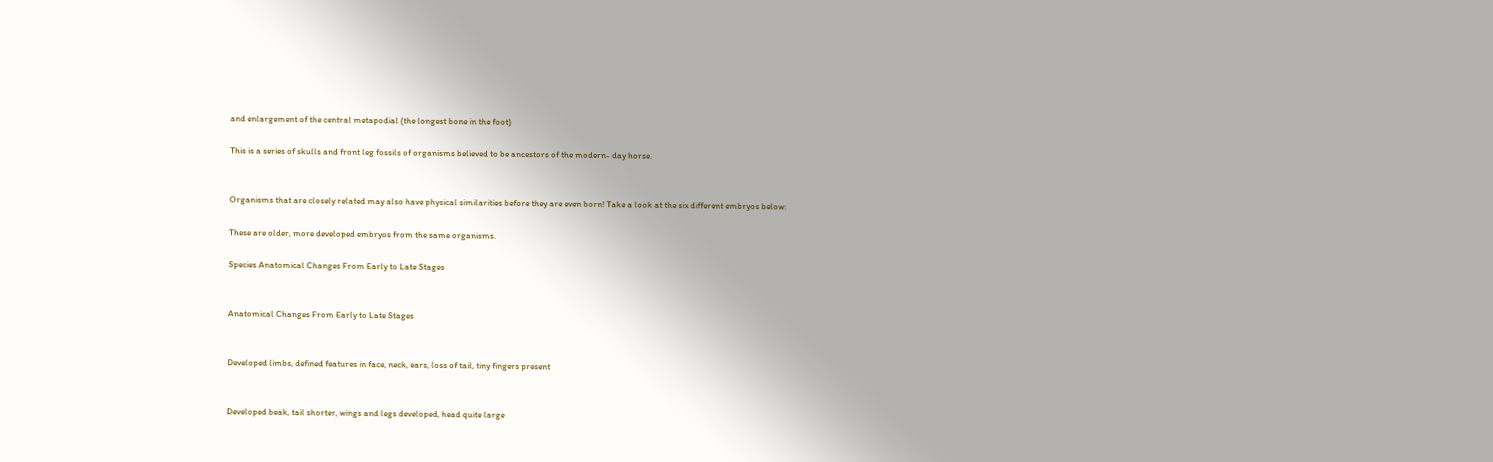and enlargement of the central metapodial (the longest bone in the foot)

This is a series of skulls and front leg fossils of organisms believed to be ancestors of the modern- day horse.


Organisms that are closely related may also have physical similarities before they are even born! Take a look at the six different embryos below:

These are older, more developed embryos from the same organisms.

Species Anatomical Changes From Early to Late Stages


Anatomical Changes From Early to Late Stages


Developed limbs, defined features in face, neck, ears, loss of tail, tiny fingers present


Developed beak, tail shorter, wings and legs developed, head quite large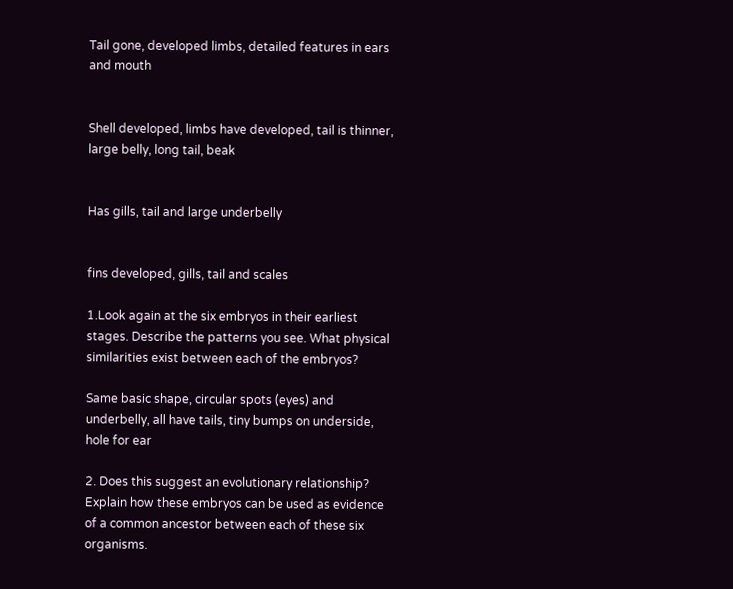Tail gone, developed limbs, detailed features in ears and mouth


Shell developed, limbs have developed, tail is thinner, large belly, long tail, beak


Has gills, tail and large underbelly


fins developed, gills, tail and scales

1.Look again at the six embryos in their earliest stages. Describe the patterns you see. What physical similarities exist between each of the embryos?

Same basic shape, circular spots (eyes) and underbelly, all have tails, tiny bumps on underside, hole for ear

2. Does this suggest an evolutionary relationship? Explain how these embryos can be used as evidence of a common ancestor between each of these six organisms.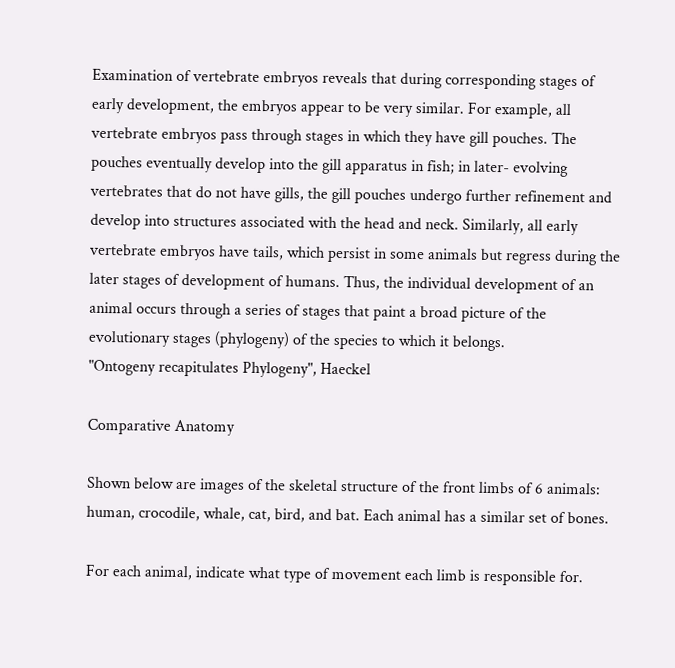Examination of vertebrate embryos reveals that during corresponding stages of early development, the embryos appear to be very similar. For example, all vertebrate embryos pass through stages in which they have gill pouches. The pouches eventually develop into the gill apparatus in fish; in later- evolving vertebrates that do not have gills, the gill pouches undergo further refinement and develop into structures associated with the head and neck. Similarly, all early vertebrate embryos have tails, which persist in some animals but regress during the later stages of development of humans. Thus, the individual development of an animal occurs through a series of stages that paint a broad picture of the evolutionary stages (phylogeny) of the species to which it belongs.
"Ontogeny recapitulates Phylogeny", Haeckel

Comparative Anatomy

Shown below are images of the skeletal structure of the front limbs of 6 animals: human, crocodile, whale, cat, bird, and bat. Each animal has a similar set of bones.

For each animal, indicate what type of movement each limb is responsible for.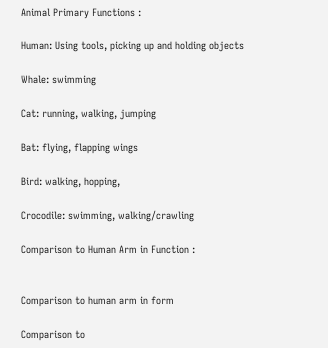Animal Primary Functions :

Human: Using tools, picking up and holding objects

Whale: swimming

Cat: running, walking, jumping

Bat: flying, flapping wings

Bird: walking, hopping,

Crocodile: swimming, walking/crawling

Comparison to Human Arm in Function :


Comparison to human arm in form

Comparison to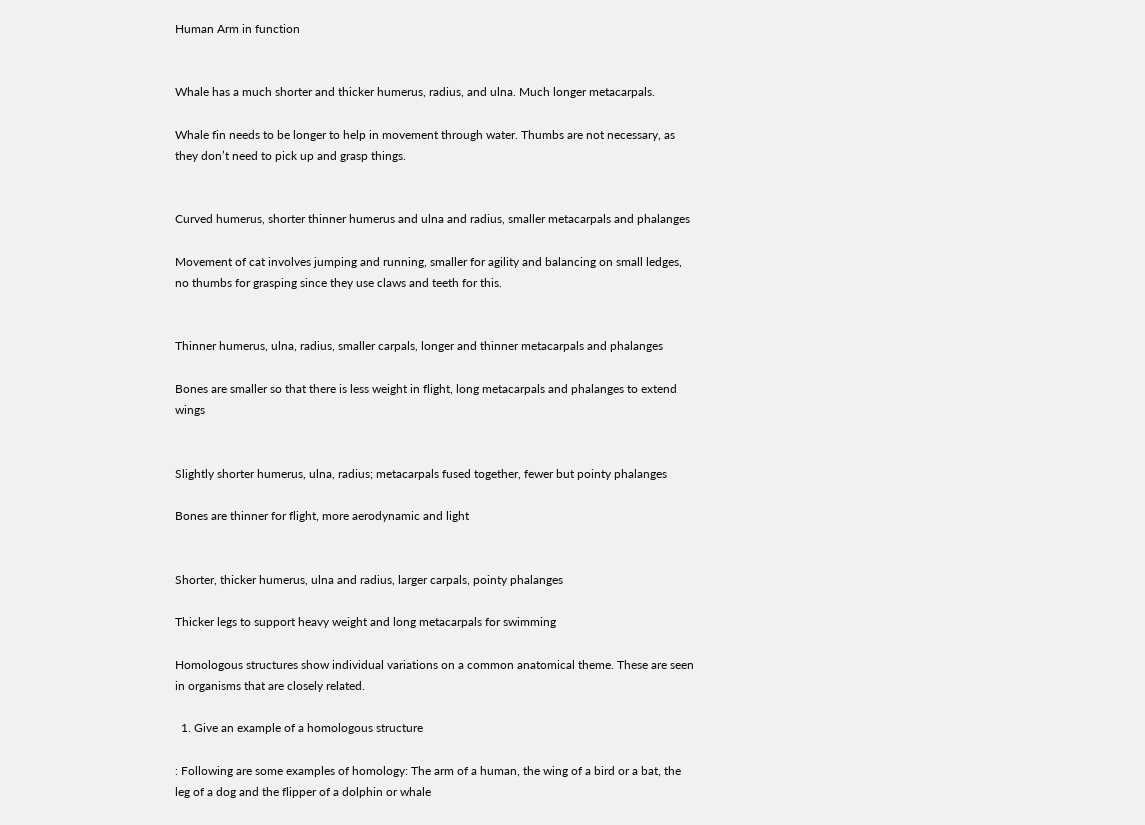Human Arm in function


Whale has a much shorter and thicker humerus, radius, and ulna. Much longer metacarpals.

Whale fin needs to be longer to help in movement through water. Thumbs are not necessary, as they don’t need to pick up and grasp things.


Curved humerus, shorter thinner humerus and ulna and radius, smaller metacarpals and phalanges

Movement of cat involves jumping and running, smaller for agility and balancing on small ledges, no thumbs for grasping since they use claws and teeth for this.


Thinner humerus, ulna, radius, smaller carpals, longer and thinner metacarpals and phalanges

Bones are smaller so that there is less weight in flight, long metacarpals and phalanges to extend wings


Slightly shorter humerus, ulna, radius; metacarpals fused together, fewer but pointy phalanges

Bones are thinner for flight, more aerodynamic and light


Shorter, thicker humerus, ulna and radius, larger carpals, pointy phalanges

Thicker legs to support heavy weight and long metacarpals for swimming

Homologous structures show individual variations on a common anatomical theme. These are seen in organisms that are closely related.

  1. Give an example of a homologous structure

: Following are some examples of homology: The arm of a human, the wing of a bird or a bat, the leg of a dog and the flipper of a dolphin or whale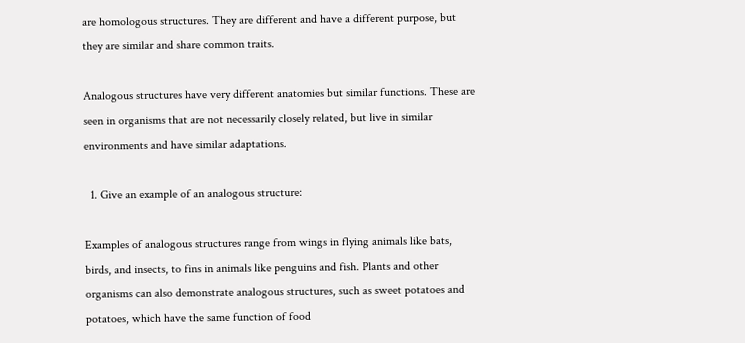are homologous structures. They are different and have a different purpose, but they are similar and share common traits.

Analogous structures have very different anatomies but similar functions. These are seen in organisms that are not necessarily closely related, but live in similar environments and have similar adaptations.

  1. Give an example of an analogous structure:

Examples of analogous structures range from wings in flying animals like bats, birds, and insects, to fins in animals like penguins and fish. Plants and other organisms can also demonstrate analogous structures, such as sweet potatoes and potatoes, which have the same function of food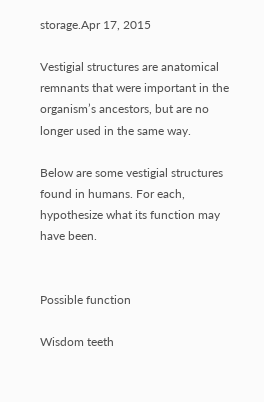storage.Apr 17, 2015

Vestigial structures are anatomical remnants that were important in the organism’s ancestors, but are no longer used in the same way.

Below are some vestigial structures found in humans. For each, hypothesize what its function may have been.


Possible function

Wisdom teeth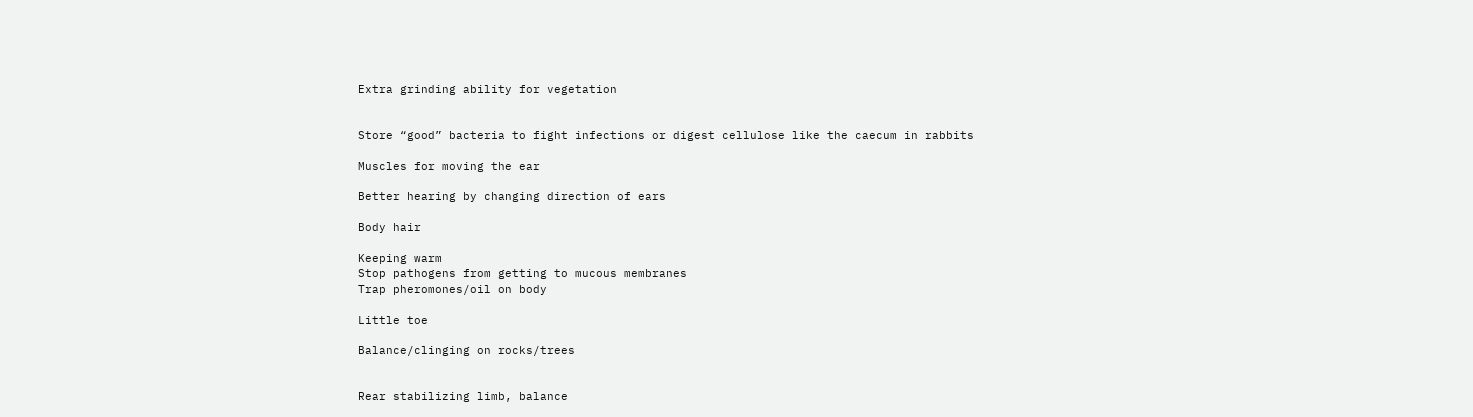Extra grinding ability for vegetation


Store “good” bacteria to fight infections or digest cellulose like the caecum in rabbits

Muscles for moving the ear

Better hearing by changing direction of ears

Body hair

Keeping warm
Stop pathogens from getting to mucous membranes
Trap pheromones/oil on body

Little toe

Balance/clinging on rocks/trees


Rear stabilizing limb, balance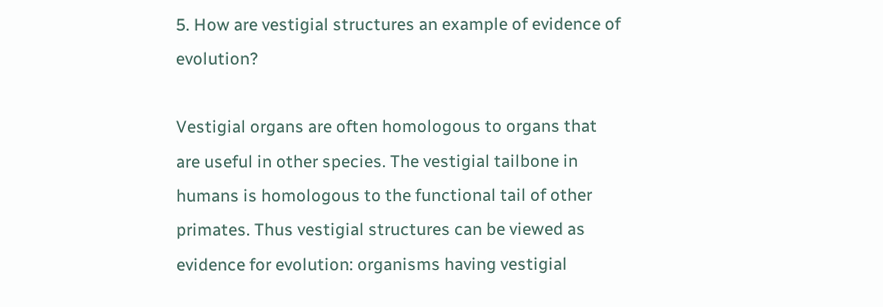5. How are vestigial structures an example of evidence of evolution?

Vestigial organs are often homologous to organs that are useful in other species. The vestigial tailbone in humans is homologous to the functional tail of other primates. Thus vestigial structures can be viewed as evidence for evolution: organisms having vestigial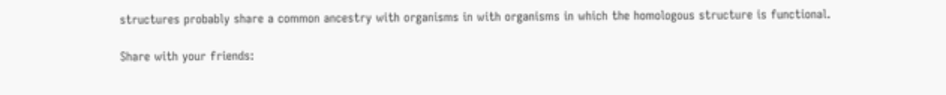structures probably share a common ancestry with organisms in with organisms in which the homologous structure is functional.

Share with your friends: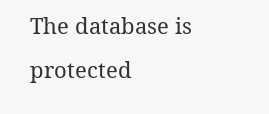The database is protected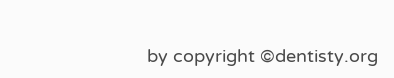by copyright ©dentisty.org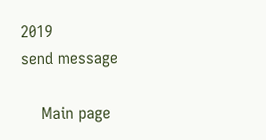2019
send message

    Main page